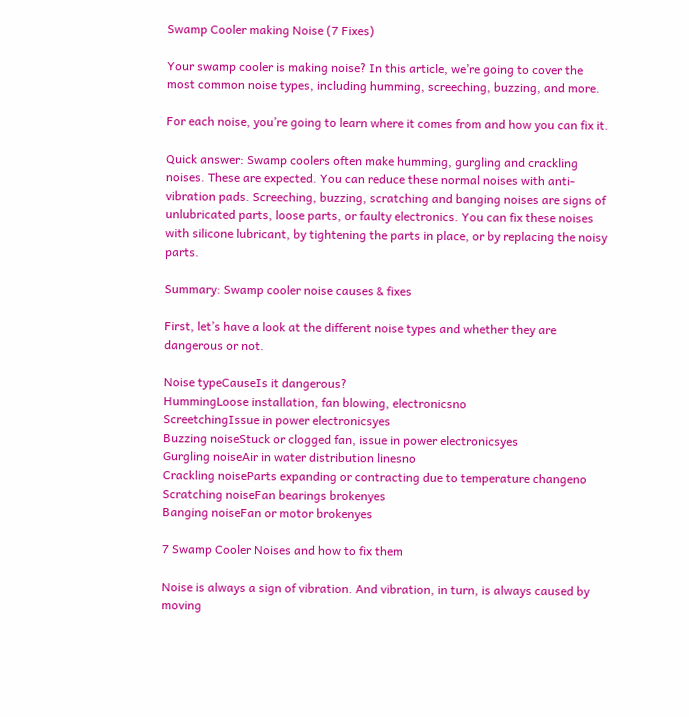Swamp Cooler making Noise (7 Fixes)

Your swamp cooler is making noise? In this article, we’re going to cover the most common noise types, including humming, screeching, buzzing, and more.

For each noise, you’re going to learn where it comes from and how you can fix it.

Quick answer: Swamp coolers often make humming, gurgling and crackling noises. These are expected. You can reduce these normal noises with anti-vibration pads. Screeching, buzzing, scratching and banging noises are signs of unlubricated parts, loose parts, or faulty electronics. You can fix these noises with silicone lubricant, by tightening the parts in place, or by replacing the noisy parts.

Summary: Swamp cooler noise causes & fixes

First, let’s have a look at the different noise types and whether they are dangerous or not.

Noise typeCauseIs it dangerous?
HummingLoose installation, fan blowing, electronicsno
ScreetchingIssue in power electronicsyes
Buzzing noiseStuck or clogged fan, issue in power electronicsyes
Gurgling noiseAir in water distribution linesno
Crackling noiseParts expanding or contracting due to temperature changeno
Scratching noiseFan bearings brokenyes
Banging noiseFan or motor brokenyes

7 Swamp Cooler Noises and how to fix them

Noise is always a sign of vibration. And vibration, in turn, is always caused by moving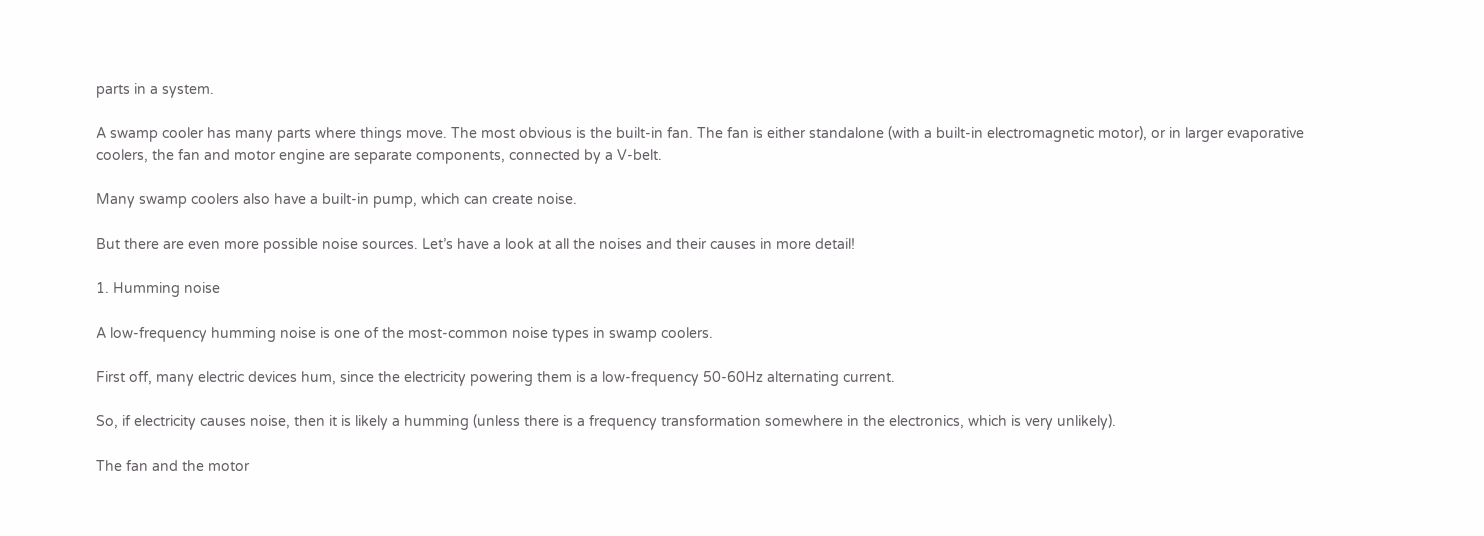parts in a system.

A swamp cooler has many parts where things move. The most obvious is the built-in fan. The fan is either standalone (with a built-in electromagnetic motor), or in larger evaporative coolers, the fan and motor engine are separate components, connected by a V-belt.

Many swamp coolers also have a built-in pump, which can create noise.

But there are even more possible noise sources. Let’s have a look at all the noises and their causes in more detail!

1. Humming noise

A low-frequency humming noise is one of the most-common noise types in swamp coolers.

First off, many electric devices hum, since the electricity powering them is a low-frequency 50-60Hz alternating current.

So, if electricity causes noise, then it is likely a humming (unless there is a frequency transformation somewhere in the electronics, which is very unlikely).

The fan and the motor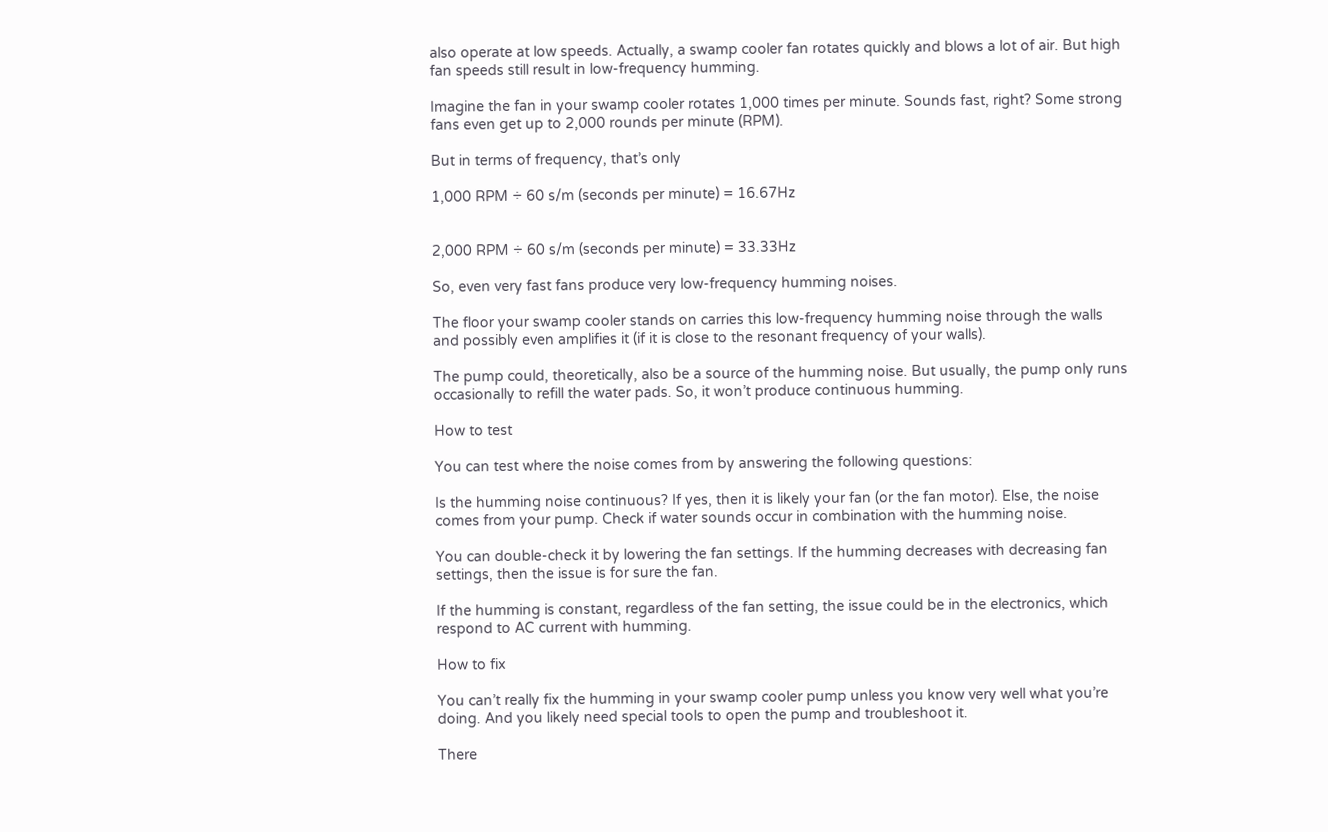also operate at low speeds. Actually, a swamp cooler fan rotates quickly and blows a lot of air. But high fan speeds still result in low-frequency humming.

Imagine the fan in your swamp cooler rotates 1,000 times per minute. Sounds fast, right? Some strong fans even get up to 2,000 rounds per minute (RPM).

But in terms of frequency, that’s only

1,000 RPM ÷ 60 s/m (seconds per minute) = 16.67Hz


2,000 RPM ÷ 60 s/m (seconds per minute) = 33.33Hz

So, even very fast fans produce very low-frequency humming noises.

The floor your swamp cooler stands on carries this low-frequency humming noise through the walls and possibly even amplifies it (if it is close to the resonant frequency of your walls).

The pump could, theoretically, also be a source of the humming noise. But usually, the pump only runs occasionally to refill the water pads. So, it won’t produce continuous humming.

How to test

You can test where the noise comes from by answering the following questions:

Is the humming noise continuous? If yes, then it is likely your fan (or the fan motor). Else, the noise comes from your pump. Check if water sounds occur in combination with the humming noise.

You can double-check it by lowering the fan settings. If the humming decreases with decreasing fan settings, then the issue is for sure the fan.

If the humming is constant, regardless of the fan setting, the issue could be in the electronics, which respond to AC current with humming.

How to fix

You can’t really fix the humming in your swamp cooler pump unless you know very well what you’re doing. And you likely need special tools to open the pump and troubleshoot it.

There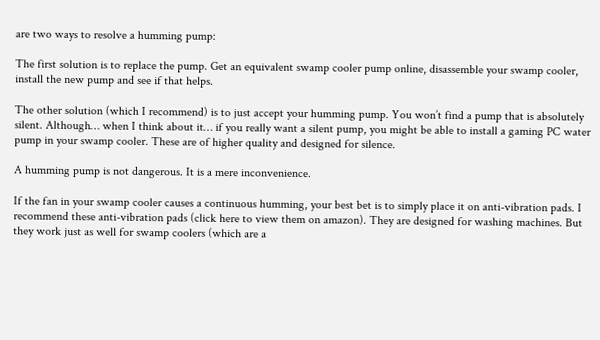are two ways to resolve a humming pump:

The first solution is to replace the pump. Get an equivalent swamp cooler pump online, disassemble your swamp cooler, install the new pump and see if that helps.

The other solution (which I recommend) is to just accept your humming pump. You won’t find a pump that is absolutely silent. Although… when I think about it… if you really want a silent pump, you might be able to install a gaming PC water pump in your swamp cooler. These are of higher quality and designed for silence.

A humming pump is not dangerous. It is a mere inconvenience.

If the fan in your swamp cooler causes a continuous humming, your best bet is to simply place it on anti-vibration pads. I recommend these anti-vibration pads (click here to view them on amazon). They are designed for washing machines. But they work just as well for swamp coolers (which are a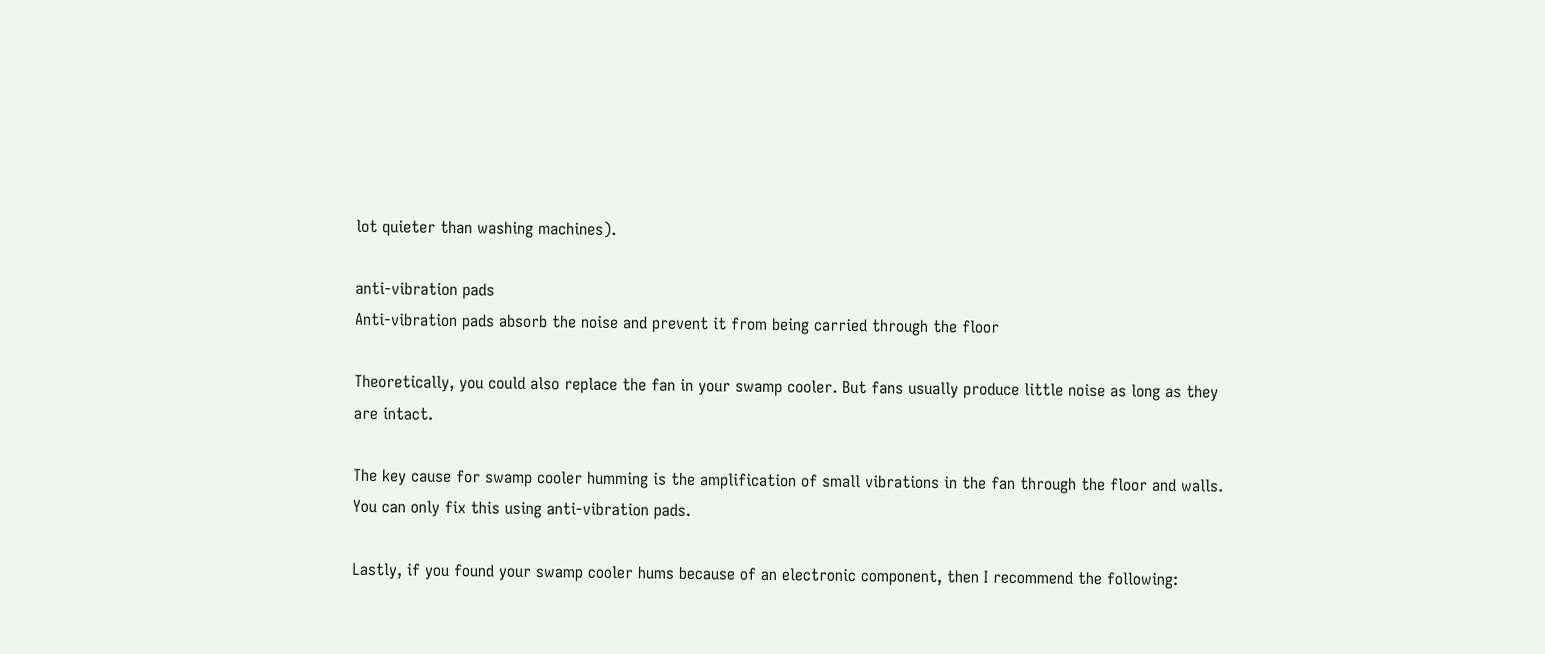lot quieter than washing machines).

anti-vibration pads
Anti-vibration pads absorb the noise and prevent it from being carried through the floor

Theoretically, you could also replace the fan in your swamp cooler. But fans usually produce little noise as long as they are intact.

The key cause for swamp cooler humming is the amplification of small vibrations in the fan through the floor and walls. You can only fix this using anti-vibration pads.

Lastly, if you found your swamp cooler hums because of an electronic component, then I recommend the following: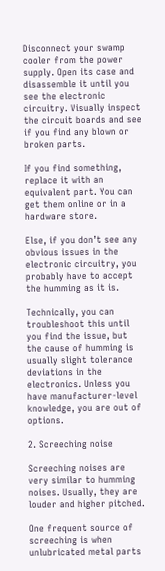Disconnect your swamp cooler from the power supply. Open its case and disassemble it until you see the electronic circuitry. Visually inspect the circuit boards and see if you find any blown or broken parts.

If you find something, replace it with an equivalent part. You can get them online or in a hardware store.

Else, if you don’t see any obvious issues in the electronic circuitry, you probably have to accept the humming as it is.

Technically, you can troubleshoot this until you find the issue, but the cause of humming is usually slight tolerance deviations in the electronics. Unless you have manufacturer-level knowledge, you are out of options.

2. Screeching noise

Screeching noises are very similar to humming noises. Usually, they are louder and higher pitched.

One frequent source of screeching is when unlubricated metal parts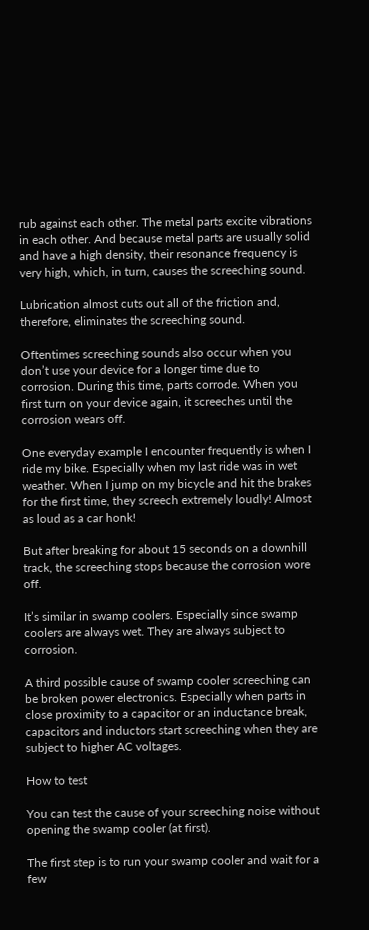rub against each other. The metal parts excite vibrations in each other. And because metal parts are usually solid and have a high density, their resonance frequency is very high, which, in turn, causes the screeching sound.

Lubrication almost cuts out all of the friction and, therefore, eliminates the screeching sound.

Oftentimes screeching sounds also occur when you don’t use your device for a longer time due to corrosion. During this time, parts corrode. When you first turn on your device again, it screeches until the corrosion wears off.

One everyday example I encounter frequently is when I ride my bike. Especially when my last ride was in wet weather. When I jump on my bicycle and hit the brakes for the first time, they screech extremely loudly! Almost as loud as a car honk!

But after breaking for about 15 seconds on a downhill track, the screeching stops because the corrosion wore off.

It’s similar in swamp coolers. Especially since swamp coolers are always wet. They are always subject to corrosion.

A third possible cause of swamp cooler screeching can be broken power electronics. Especially when parts in close proximity to a capacitor or an inductance break, capacitors and inductors start screeching when they are subject to higher AC voltages.

How to test

You can test the cause of your screeching noise without opening the swamp cooler (at first).

The first step is to run your swamp cooler and wait for a few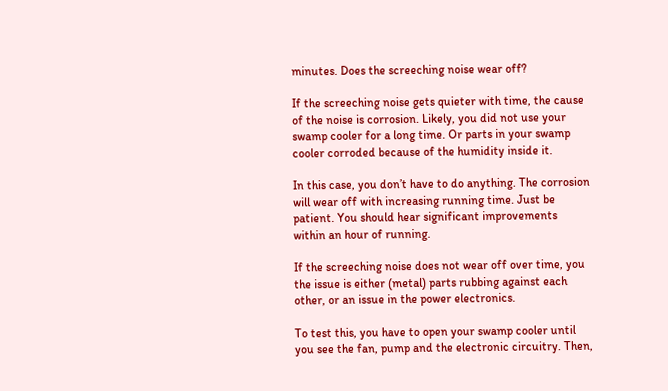minutes. Does the screeching noise wear off?

If the screeching noise gets quieter with time, the cause of the noise is corrosion. Likely, you did not use your swamp cooler for a long time. Or parts in your swamp cooler corroded because of the humidity inside it.

In this case, you don’t have to do anything. The corrosion will wear off with increasing running time. Just be patient. You should hear significant improvements within an hour of running.

If the screeching noise does not wear off over time, you the issue is either (metal) parts rubbing against each other, or an issue in the power electronics.

To test this, you have to open your swamp cooler until you see the fan, pump and the electronic circuitry. Then,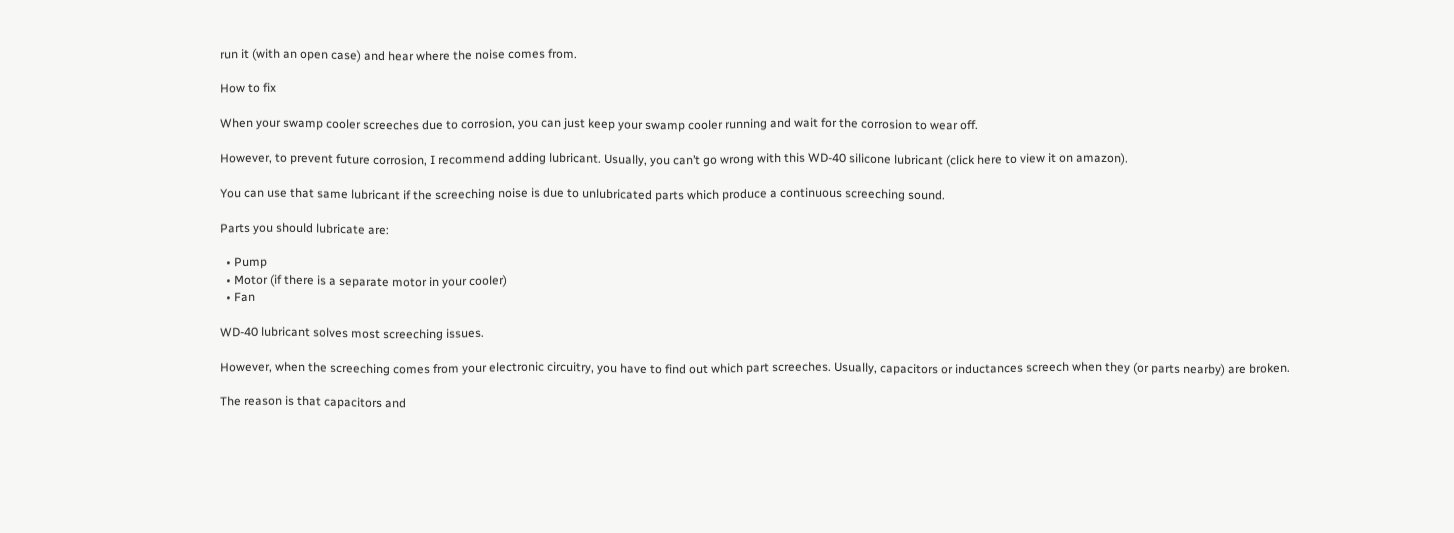run it (with an open case) and hear where the noise comes from.

How to fix

When your swamp cooler screeches due to corrosion, you can just keep your swamp cooler running and wait for the corrosion to wear off.

However, to prevent future corrosion, I recommend adding lubricant. Usually, you can’t go wrong with this WD-40 silicone lubricant (click here to view it on amazon).

You can use that same lubricant if the screeching noise is due to unlubricated parts which produce a continuous screeching sound.

Parts you should lubricate are:

  • Pump
  • Motor (if there is a separate motor in your cooler)
  • Fan

WD-40 lubricant solves most screeching issues.

However, when the screeching comes from your electronic circuitry, you have to find out which part screeches. Usually, capacitors or inductances screech when they (or parts nearby) are broken.

The reason is that capacitors and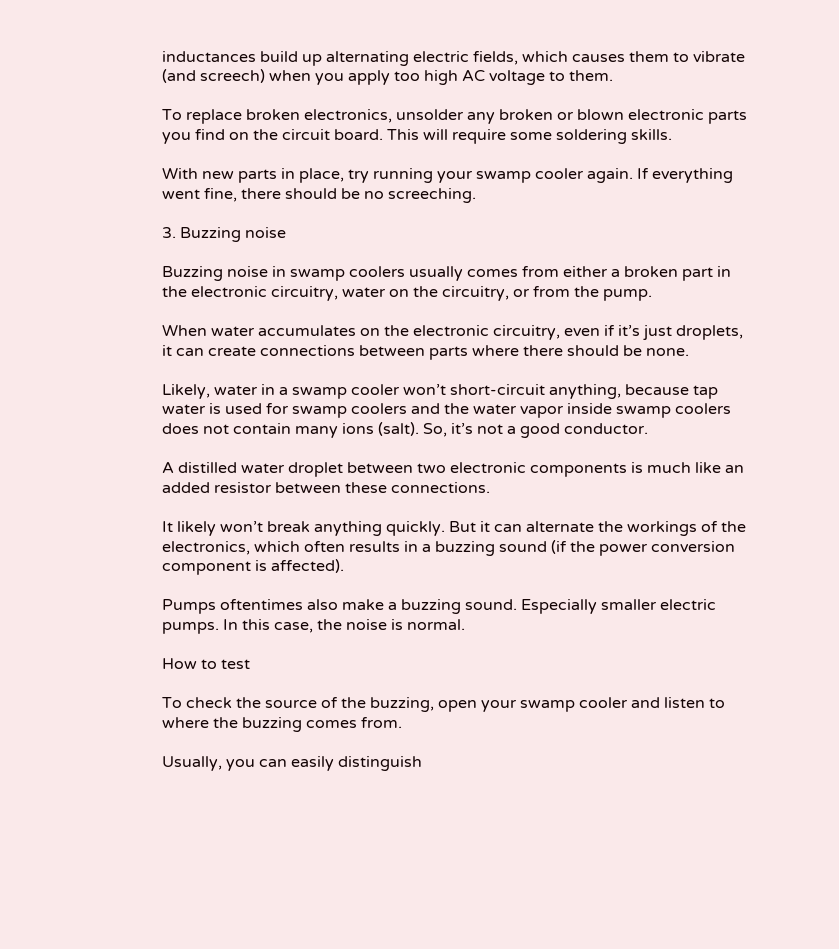inductances build up alternating electric fields, which causes them to vibrate (and screech) when you apply too high AC voltage to them.

To replace broken electronics, unsolder any broken or blown electronic parts you find on the circuit board. This will require some soldering skills.

With new parts in place, try running your swamp cooler again. If everything went fine, there should be no screeching.

3. Buzzing noise

Buzzing noise in swamp coolers usually comes from either a broken part in the electronic circuitry, water on the circuitry, or from the pump.

When water accumulates on the electronic circuitry, even if it’s just droplets, it can create connections between parts where there should be none.

Likely, water in a swamp cooler won’t short-circuit anything, because tap water is used for swamp coolers and the water vapor inside swamp coolers does not contain many ions (salt). So, it’s not a good conductor.

A distilled water droplet between two electronic components is much like an added resistor between these connections.

It likely won’t break anything quickly. But it can alternate the workings of the electronics, which often results in a buzzing sound (if the power conversion component is affected).

Pumps oftentimes also make a buzzing sound. Especially smaller electric pumps. In this case, the noise is normal.

How to test

To check the source of the buzzing, open your swamp cooler and listen to where the buzzing comes from.

Usually, you can easily distinguish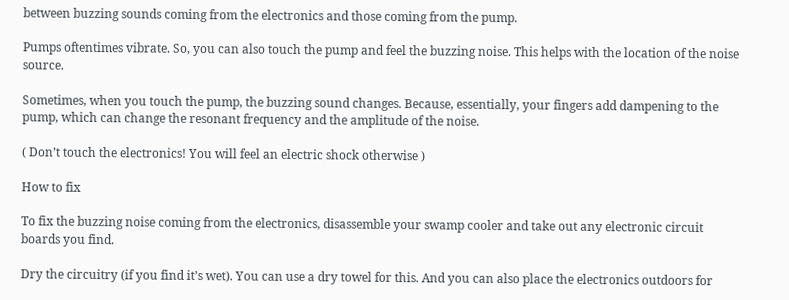between buzzing sounds coming from the electronics and those coming from the pump.

Pumps oftentimes vibrate. So, you can also touch the pump and feel the buzzing noise. This helps with the location of the noise source.

Sometimes, when you touch the pump, the buzzing sound changes. Because, essentially, your fingers add dampening to the pump, which can change the resonant frequency and the amplitude of the noise.

( Don’t touch the electronics! You will feel an electric shock otherwise )

How to fix

To fix the buzzing noise coming from the electronics, disassemble your swamp cooler and take out any electronic circuit boards you find.

Dry the circuitry (if you find it’s wet). You can use a dry towel for this. And you can also place the electronics outdoors for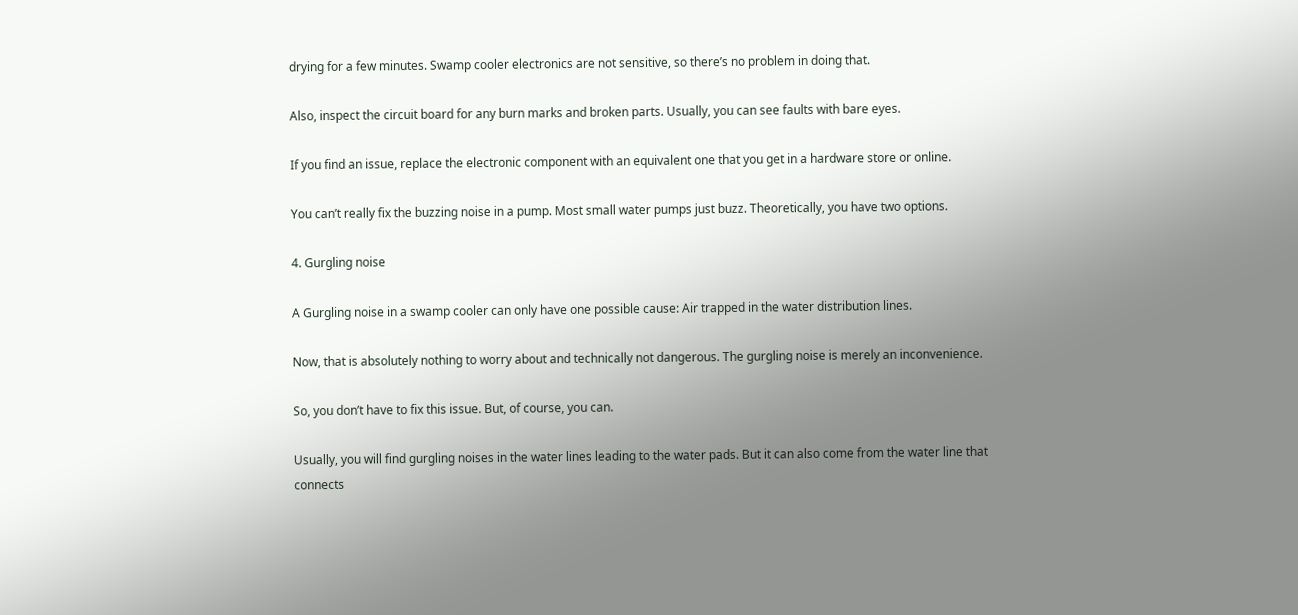drying for a few minutes. Swamp cooler electronics are not sensitive, so there’s no problem in doing that.

Also, inspect the circuit board for any burn marks and broken parts. Usually, you can see faults with bare eyes.

If you find an issue, replace the electronic component with an equivalent one that you get in a hardware store or online.

You can’t really fix the buzzing noise in a pump. Most small water pumps just buzz. Theoretically, you have two options.

4. Gurgling noise

A Gurgling noise in a swamp cooler can only have one possible cause: Air trapped in the water distribution lines.

Now, that is absolutely nothing to worry about and technically not dangerous. The gurgling noise is merely an inconvenience.

So, you don’t have to fix this issue. But, of course, you can.

Usually, you will find gurgling noises in the water lines leading to the water pads. But it can also come from the water line that connects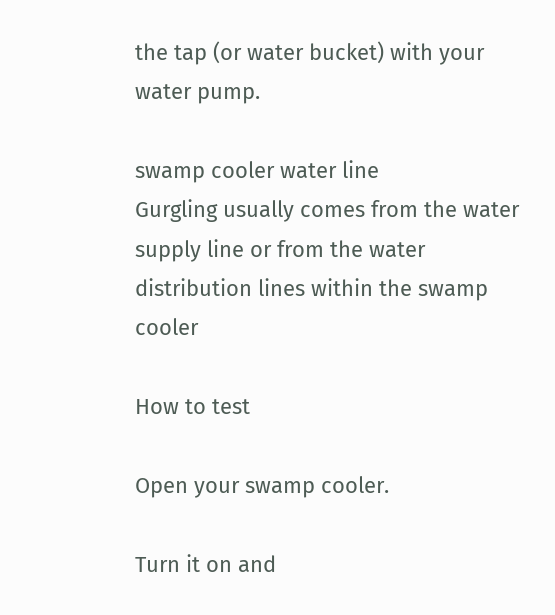the tap (or water bucket) with your water pump.

swamp cooler water line
Gurgling usually comes from the water supply line or from the water distribution lines within the swamp cooler

How to test

Open your swamp cooler.

Turn it on and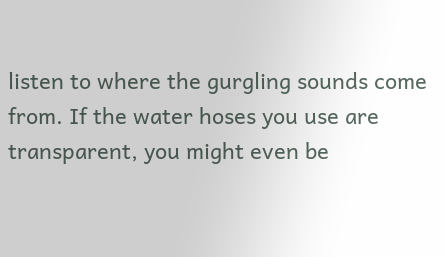listen to where the gurgling sounds come from. If the water hoses you use are transparent, you might even be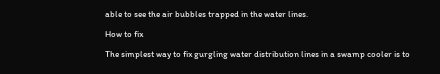able to see the air bubbles trapped in the water lines.

How to fix

The simplest way to fix gurgling water distribution lines in a swamp cooler is to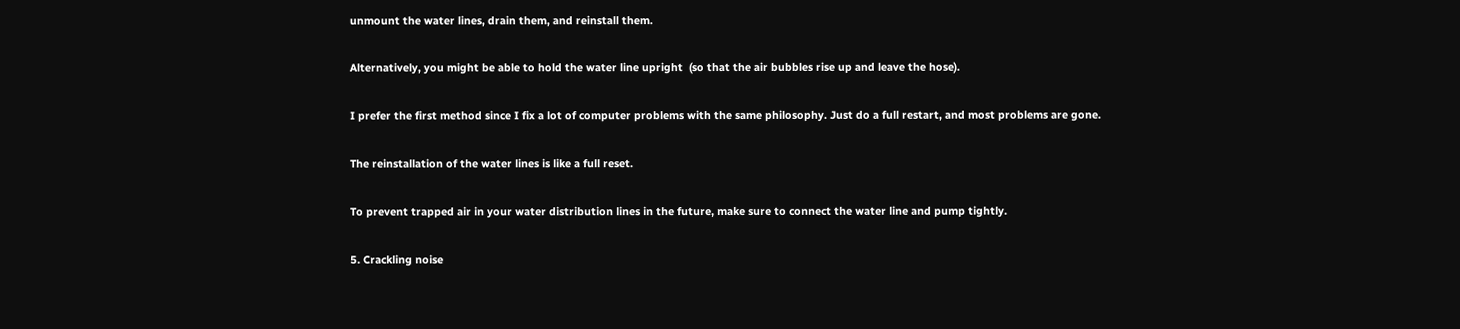unmount the water lines, drain them, and reinstall them.

Alternatively, you might be able to hold the water line upright  (so that the air bubbles rise up and leave the hose).

I prefer the first method since I fix a lot of computer problems with the same philosophy. Just do a full restart, and most problems are gone.

The reinstallation of the water lines is like a full reset.

To prevent trapped air in your water distribution lines in the future, make sure to connect the water line and pump tightly.

5. Crackling noise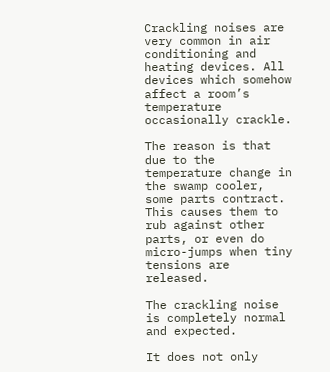Crackling noises are very common in air conditioning and heating devices. All devices which somehow affect a room’s temperature occasionally crackle.

The reason is that due to the temperature change in the swamp cooler, some parts contract. This causes them to rub against other parts, or even do micro-jumps when tiny tensions are released.

The crackling noise is completely normal and expected.

It does not only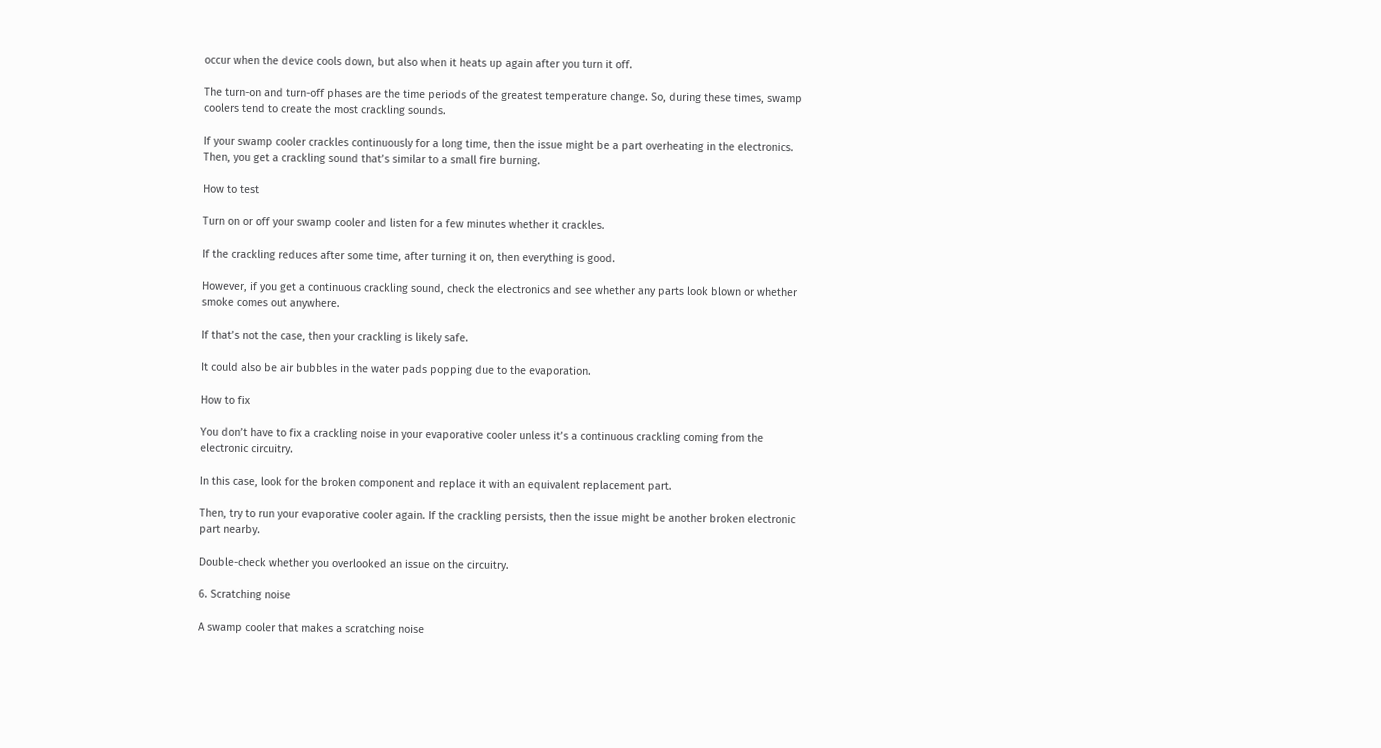occur when the device cools down, but also when it heats up again after you turn it off.

The turn-on and turn-off phases are the time periods of the greatest temperature change. So, during these times, swamp coolers tend to create the most crackling sounds.

If your swamp cooler crackles continuously for a long time, then the issue might be a part overheating in the electronics. Then, you get a crackling sound that’s similar to a small fire burning.

How to test

Turn on or off your swamp cooler and listen for a few minutes whether it crackles.

If the crackling reduces after some time, after turning it on, then everything is good.

However, if you get a continuous crackling sound, check the electronics and see whether any parts look blown or whether smoke comes out anywhere.

If that’s not the case, then your crackling is likely safe.

It could also be air bubbles in the water pads popping due to the evaporation.

How to fix

You don’t have to fix a crackling noise in your evaporative cooler unless it’s a continuous crackling coming from the electronic circuitry.

In this case, look for the broken component and replace it with an equivalent replacement part.

Then, try to run your evaporative cooler again. If the crackling persists, then the issue might be another broken electronic part nearby.

Double-check whether you overlooked an issue on the circuitry.

6. Scratching noise

A swamp cooler that makes a scratching noise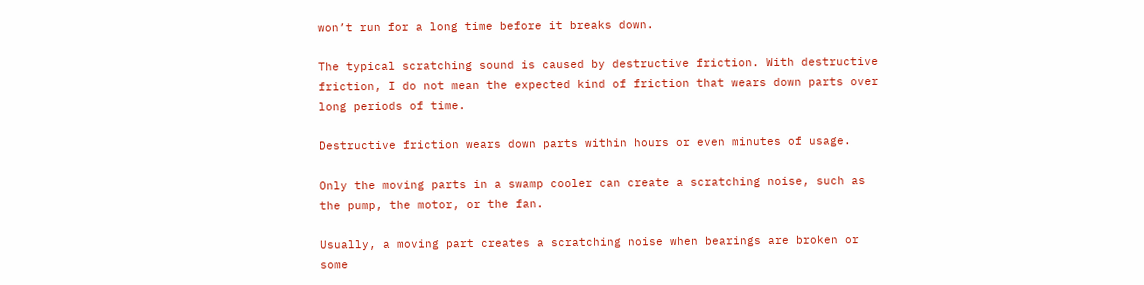won’t run for a long time before it breaks down.

The typical scratching sound is caused by destructive friction. With destructive friction, I do not mean the expected kind of friction that wears down parts over long periods of time.

Destructive friction wears down parts within hours or even minutes of usage.

Only the moving parts in a swamp cooler can create a scratching noise, such as the pump, the motor, or the fan.

Usually, a moving part creates a scratching noise when bearings are broken or some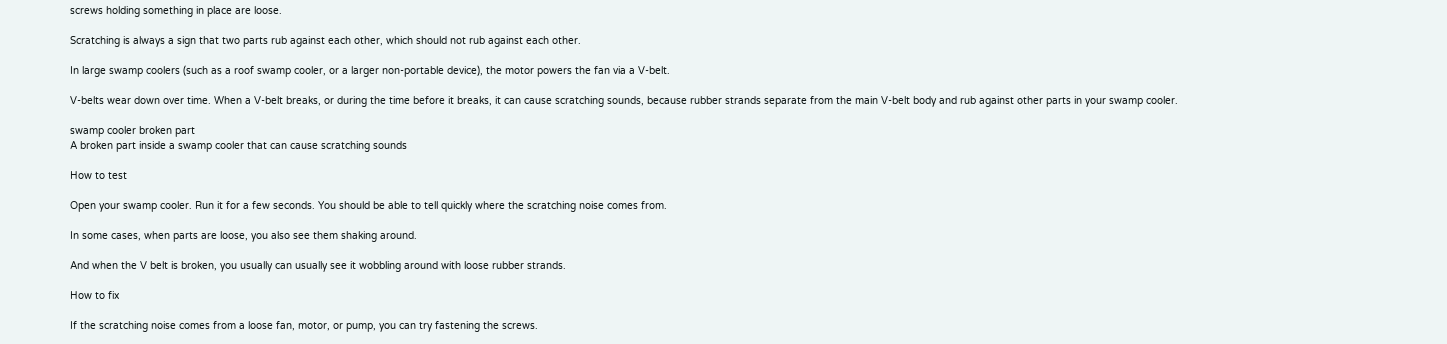screws holding something in place are loose.

Scratching is always a sign that two parts rub against each other, which should not rub against each other.

In large swamp coolers (such as a roof swamp cooler, or a larger non-portable device), the motor powers the fan via a V-belt.

V-belts wear down over time. When a V-belt breaks, or during the time before it breaks, it can cause scratching sounds, because rubber strands separate from the main V-belt body and rub against other parts in your swamp cooler.

swamp cooler broken part
A broken part inside a swamp cooler that can cause scratching sounds

How to test

Open your swamp cooler. Run it for a few seconds. You should be able to tell quickly where the scratching noise comes from.

In some cases, when parts are loose, you also see them shaking around.

And when the V belt is broken, you usually can usually see it wobbling around with loose rubber strands.

How to fix

If the scratching noise comes from a loose fan, motor, or pump, you can try fastening the screws.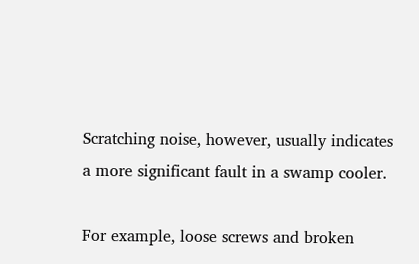Scratching noise, however, usually indicates a more significant fault in a swamp cooler.

For example, loose screws and broken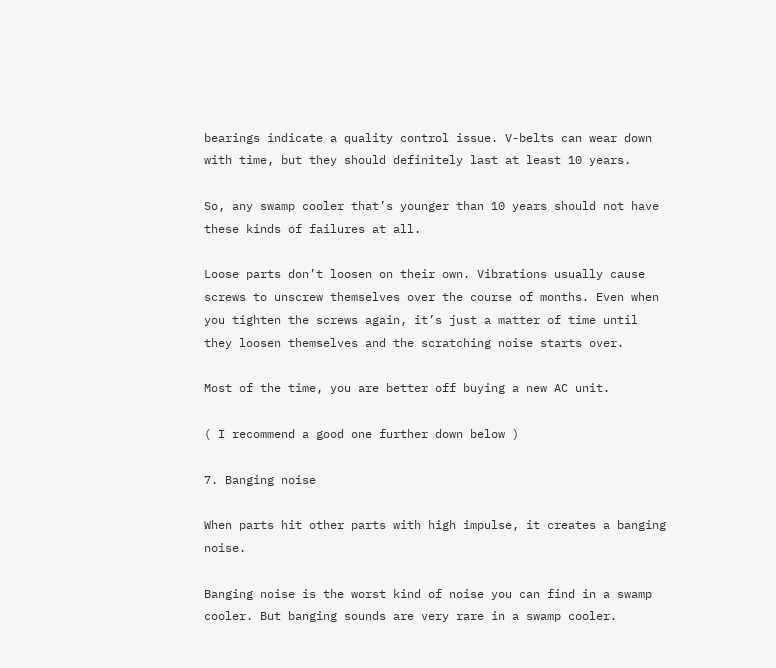bearings indicate a quality control issue. V-belts can wear down with time, but they should definitely last at least 10 years.

So, any swamp cooler that’s younger than 10 years should not have these kinds of failures at all.

Loose parts don’t loosen on their own. Vibrations usually cause screws to unscrew themselves over the course of months. Even when you tighten the screws again, it’s just a matter of time until they loosen themselves and the scratching noise starts over.

Most of the time, you are better off buying a new AC unit.

( I recommend a good one further down below )

7. Banging noise

When parts hit other parts with high impulse, it creates a banging noise.

Banging noise is the worst kind of noise you can find in a swamp cooler. But banging sounds are very rare in a swamp cooler.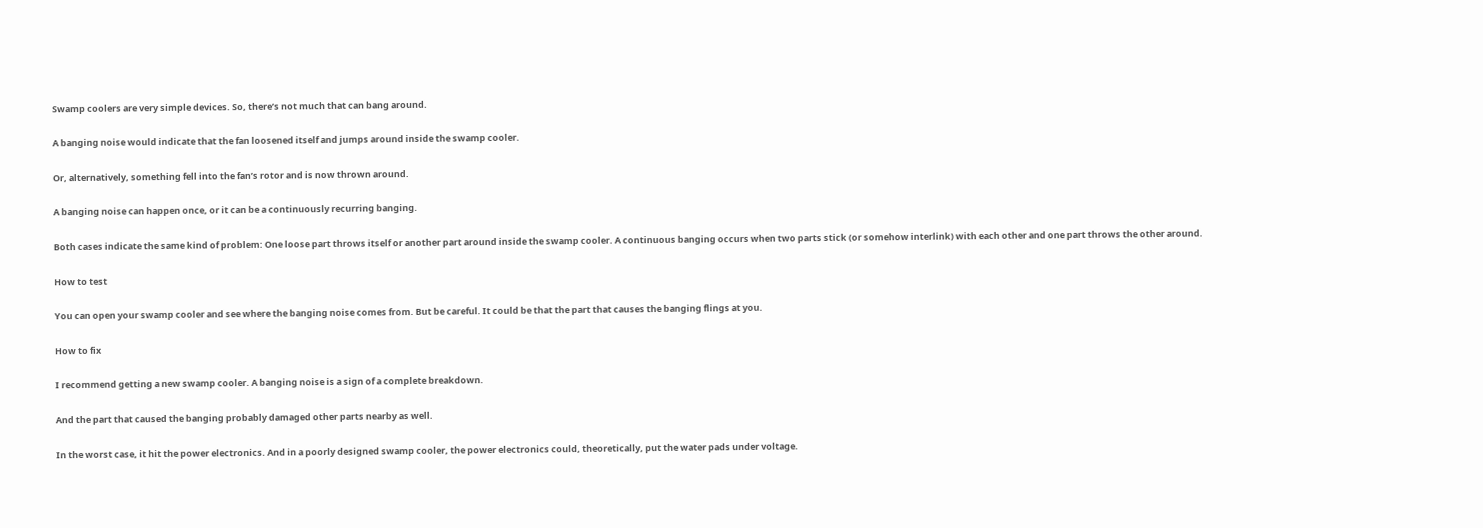Swamp coolers are very simple devices. So, there’s not much that can bang around.

A banging noise would indicate that the fan loosened itself and jumps around inside the swamp cooler.

Or, alternatively, something fell into the fan’s rotor and is now thrown around.

A banging noise can happen once, or it can be a continuously recurring banging.

Both cases indicate the same kind of problem: One loose part throws itself or another part around inside the swamp cooler. A continuous banging occurs when two parts stick (or somehow interlink) with each other and one part throws the other around.

How to test

You can open your swamp cooler and see where the banging noise comes from. But be careful. It could be that the part that causes the banging flings at you.

How to fix

I recommend getting a new swamp cooler. A banging noise is a sign of a complete breakdown.

And the part that caused the banging probably damaged other parts nearby as well.

In the worst case, it hit the power electronics. And in a poorly designed swamp cooler, the power electronics could, theoretically, put the water pads under voltage.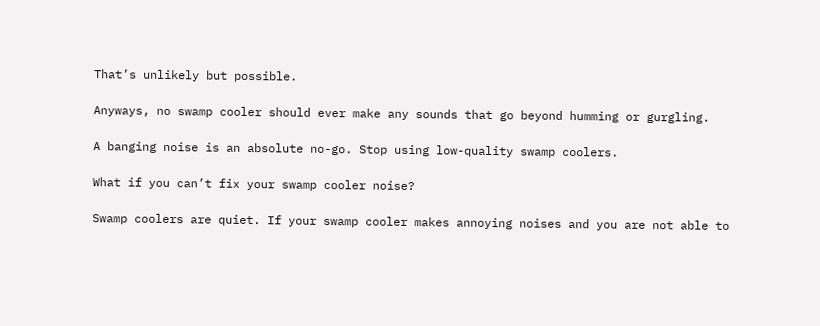That’s unlikely but possible.

Anyways, no swamp cooler should ever make any sounds that go beyond humming or gurgling.

A banging noise is an absolute no-go. Stop using low-quality swamp coolers.

What if you can’t fix your swamp cooler noise?

Swamp coolers are quiet. If your swamp cooler makes annoying noises and you are not able to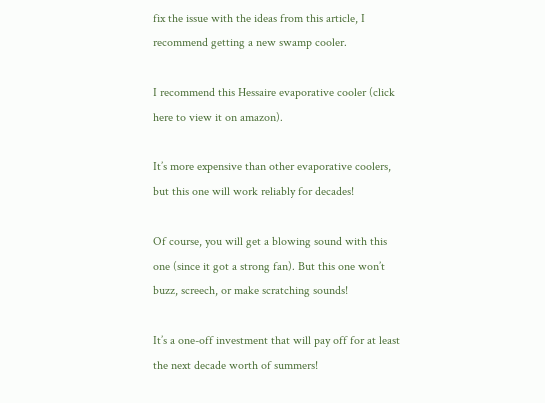fix the issue with the ideas from this article, I recommend getting a new swamp cooler.

I recommend this Hessaire evaporative cooler (click here to view it on amazon).

It’s more expensive than other evaporative coolers, but this one will work reliably for decades!

Of course, you will get a blowing sound with this one (since it got a strong fan). But this one won’t buzz, screech, or make scratching sounds!

It’s a one-off investment that will pay off for at least the next decade worth of summers!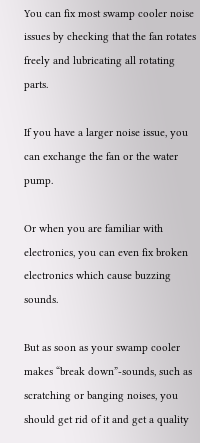You can fix most swamp cooler noise issues by checking that the fan rotates freely and lubricating all rotating parts.

If you have a larger noise issue, you can exchange the fan or the water pump.

Or when you are familiar with electronics, you can even fix broken electronics which cause buzzing sounds.

But as soon as your swamp cooler makes “break down”-sounds, such as scratching or banging noises, you should get rid of it and get a quality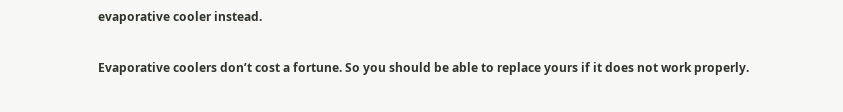evaporative cooler instead.

Evaporative coolers don’t cost a fortune. So you should be able to replace yours if it does not work properly.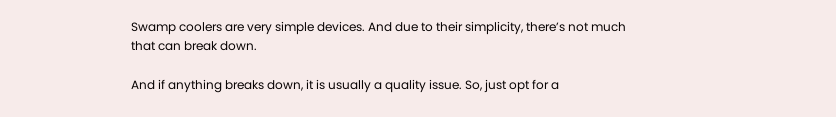Swamp coolers are very simple devices. And due to their simplicity, there’s not much that can break down.

And if anything breaks down, it is usually a quality issue. So, just opt for a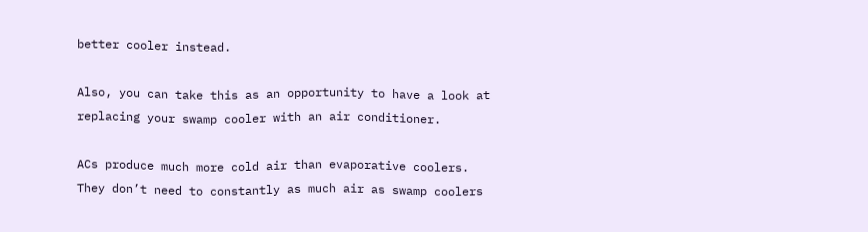better cooler instead.

Also, you can take this as an opportunity to have a look at replacing your swamp cooler with an air conditioner.

ACs produce much more cold air than evaporative coolers. They don’t need to constantly as much air as swamp coolers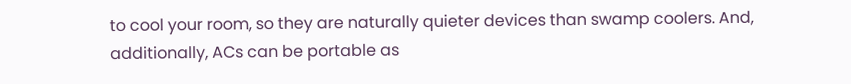to cool your room, so they are naturally quieter devices than swamp coolers. And, additionally, ACs can be portable as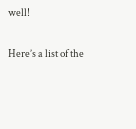well!

Here’s a list of the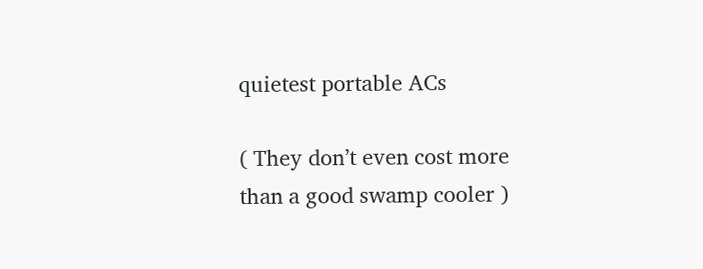quietest portable ACs

( They don’t even cost more than a good swamp cooler )